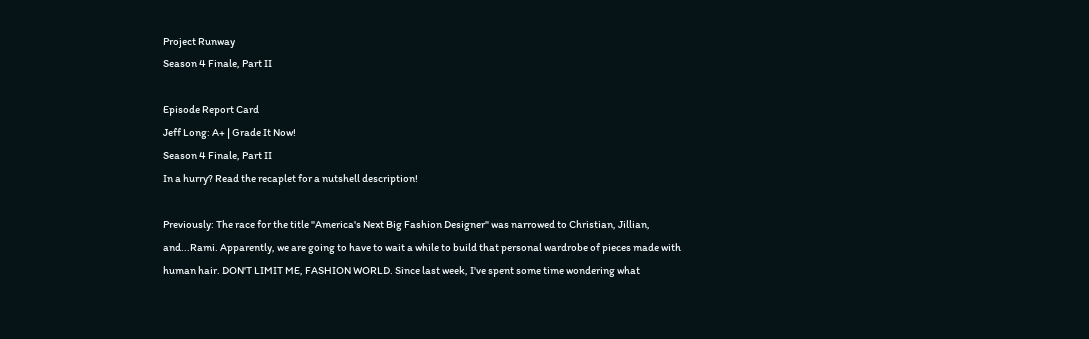Project Runway
Season 4 Finale, Part II

Episode Report Card
Jeff Long: A+ | Grade It Now!
Season 4 Finale, Part II
In a hurry? Read the recaplet for a nutshell description!

Previously: The race for the title "America's Next Big Fashion Designer" was narrowed to Christian, Jillian, and...Rami. Apparently, we are going to have to wait a while to build that personal wardrobe of pieces made with human hair. DON'T LIMIT ME, FASHION WORLD. Since last week, I've spent some time wondering what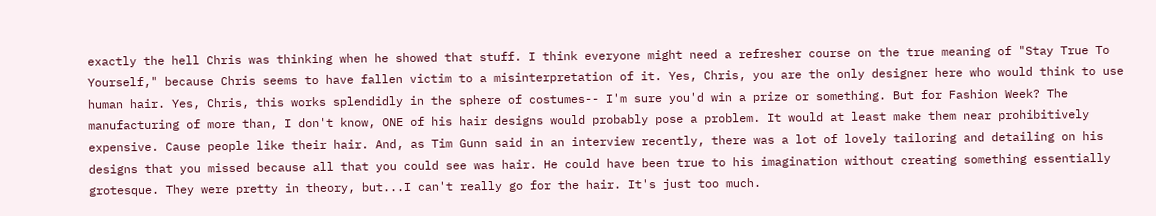exactly the hell Chris was thinking when he showed that stuff. I think everyone might need a refresher course on the true meaning of "Stay True To Yourself," because Chris seems to have fallen victim to a misinterpretation of it. Yes, Chris, you are the only designer here who would think to use human hair. Yes, Chris, this works splendidly in the sphere of costumes-- I'm sure you'd win a prize or something. But for Fashion Week? The manufacturing of more than, I don't know, ONE of his hair designs would probably pose a problem. It would at least make them near prohibitively expensive. Cause people like their hair. And, as Tim Gunn said in an interview recently, there was a lot of lovely tailoring and detailing on his designs that you missed because all that you could see was hair. He could have been true to his imagination without creating something essentially grotesque. They were pretty in theory, but...I can't really go for the hair. It's just too much.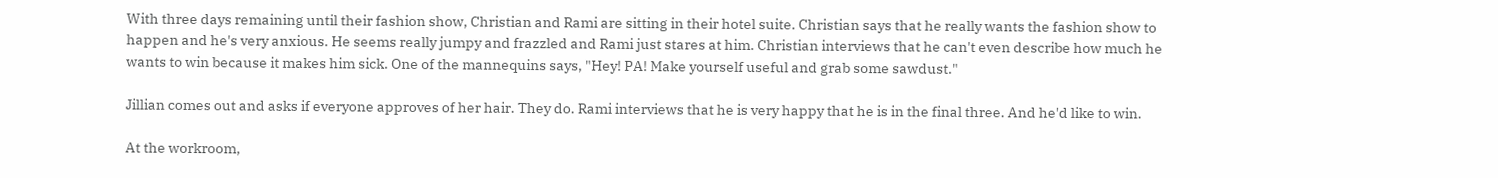With three days remaining until their fashion show, Christian and Rami are sitting in their hotel suite. Christian says that he really wants the fashion show to happen and he's very anxious. He seems really jumpy and frazzled and Rami just stares at him. Christian interviews that he can't even describe how much he wants to win because it makes him sick. One of the mannequins says, "Hey! PA! Make yourself useful and grab some sawdust."

Jillian comes out and asks if everyone approves of her hair. They do. Rami interviews that he is very happy that he is in the final three. And he'd like to win.

At the workroom,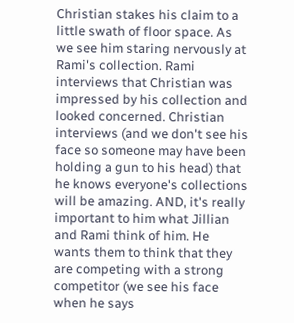Christian stakes his claim to a little swath of floor space. As we see him staring nervously at Rami's collection. Rami interviews that Christian was impressed by his collection and looked concerned. Christian interviews (and we don't see his face so someone may have been holding a gun to his head) that he knows everyone's collections will be amazing. AND, it's really important to him what Jillian and Rami think of him. He wants them to think that they are competing with a strong competitor (we see his face when he says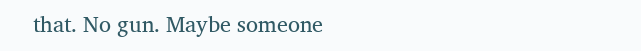that. No gun. Maybe someone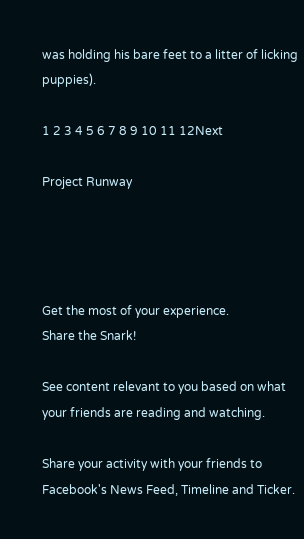was holding his bare feet to a litter of licking puppies).

1 2 3 4 5 6 7 8 9 10 11 12Next

Project Runway




Get the most of your experience.
Share the Snark!

See content relevant to you based on what your friends are reading and watching.

Share your activity with your friends to Facebook's News Feed, Timeline and Ticker.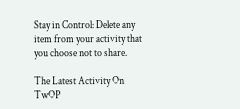Stay in Control: Delete any item from your activity that you choose not to share.

The Latest Activity On TwOP